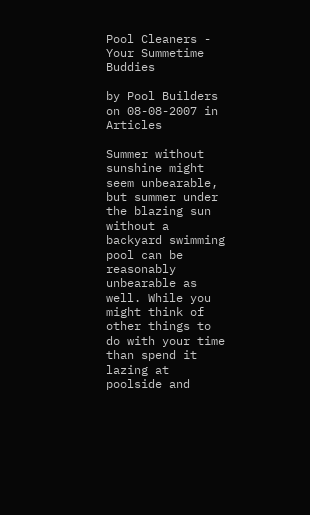Pool Cleaners - Your Summetime Buddies

by Pool Builders on 08-08-2007 in Articles

Summer without sunshine might seem unbearable, but summer under the blazing sun without a backyard swimming pool can be reasonably unbearable as well. While you might think of other things to do with your time than spend it lazing at poolside and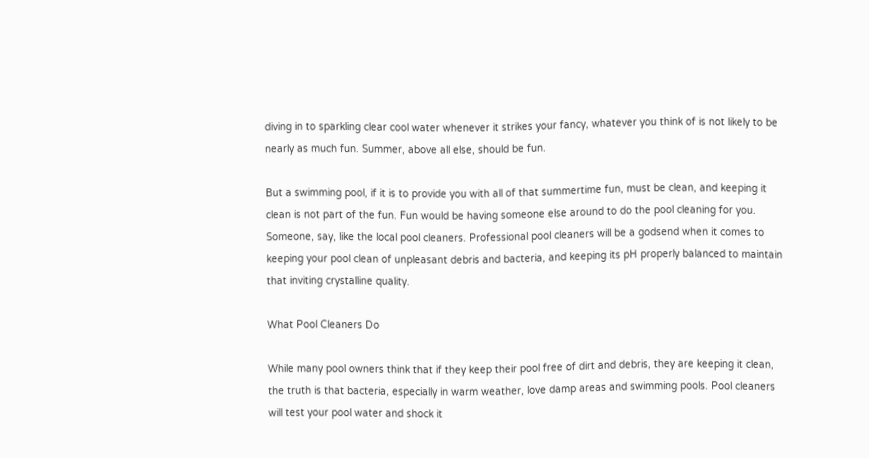diving in to sparkling clear cool water whenever it strikes your fancy, whatever you think of is not likely to be nearly as much fun. Summer, above all else, should be fun.

But a swimming pool, if it is to provide you with all of that summertime fun, must be clean, and keeping it clean is not part of the fun. Fun would be having someone else around to do the pool cleaning for you. Someone, say, like the local pool cleaners. Professional pool cleaners will be a godsend when it comes to keeping your pool clean of unpleasant debris and bacteria, and keeping its pH properly balanced to maintain that inviting crystalline quality.

What Pool Cleaners Do

While many pool owners think that if they keep their pool free of dirt and debris, they are keeping it clean, the truth is that bacteria, especially in warm weather, love damp areas and swimming pools. Pool cleaners will test your pool water and shock it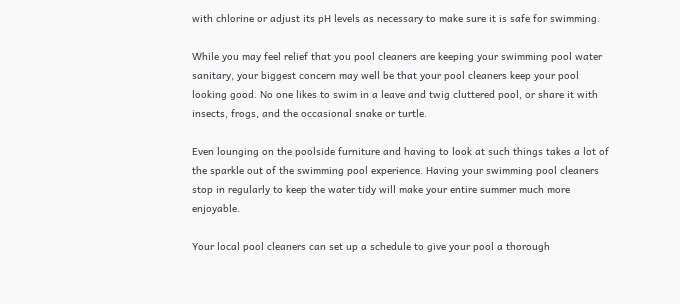with chlorine or adjust its pH levels as necessary to make sure it is safe for swimming.

While you may feel relief that you pool cleaners are keeping your swimming pool water sanitary, your biggest concern may well be that your pool cleaners keep your pool looking good. No one likes to swim in a leave and twig cluttered pool, or share it with insects, frogs, and the occasional snake or turtle.

Even lounging on the poolside furniture and having to look at such things takes a lot of the sparkle out of the swimming pool experience. Having your swimming pool cleaners stop in regularly to keep the water tidy will make your entire summer much more enjoyable.

Your local pool cleaners can set up a schedule to give your pool a thorough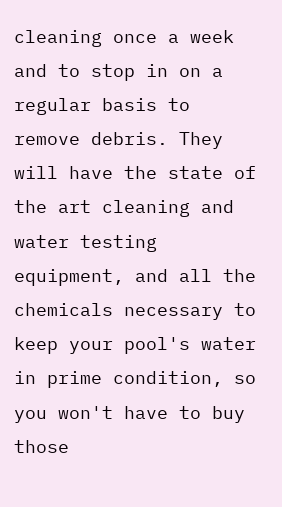cleaning once a week and to stop in on a regular basis to remove debris. They will have the state of the art cleaning and water testing equipment, and all the chemicals necessary to keep your pool's water in prime condition, so you won't have to buy those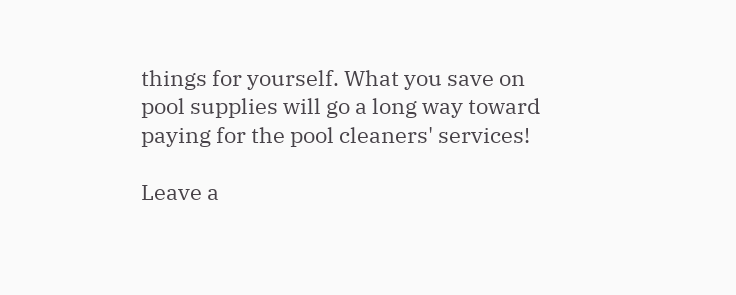things for yourself. What you save on pool supplies will go a long way toward paying for the pool cleaners' services!

Leave a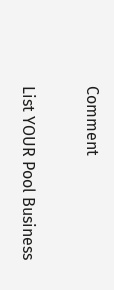Comment

List YOUR Pool Business